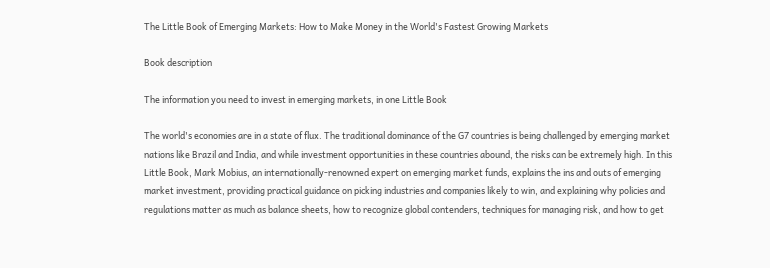The Little Book of Emerging Markets: How to Make Money in the World's Fastest Growing Markets

Book description

The information you need to invest in emerging markets, in one Little Book

The world's economies are in a state of flux. The traditional dominance of the G7 countries is being challenged by emerging market nations like Brazil and India, and while investment opportunities in these countries abound, the risks can be extremely high. In this Little Book, Mark Mobius, an internationally-renowned expert on emerging market funds, explains the ins and outs of emerging market investment, providing practical guidance on picking industries and companies likely to win, and explaining why policies and regulations matter as much as balance sheets, how to recognize global contenders, techniques for managing risk, and how to get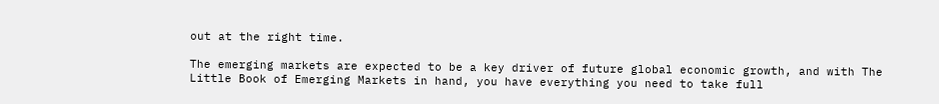out at the right time.

The emerging markets are expected to be a key driver of future global economic growth, and with The Little Book of Emerging Markets in hand, you have everything you need to take full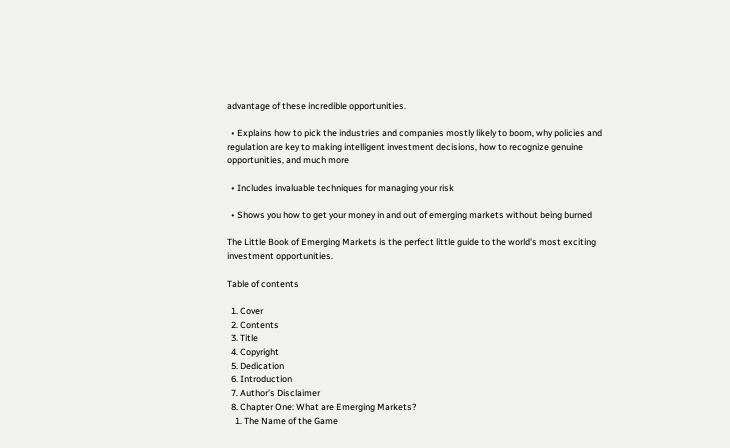advantage of these incredible opportunities.

  • Explains how to pick the industries and companies mostly likely to boom, why policies and regulation are key to making intelligent investment decisions, how to recognize genuine opportunities, and much more

  • Includes invaluable techniques for managing your risk

  • Shows you how to get your money in and out of emerging markets without being burned

The Little Book of Emerging Markets is the perfect little guide to the world's most exciting investment opportunities.

Table of contents

  1. Cover
  2. Contents
  3. Title
  4. Copyright
  5. Dedication
  6. Introduction
  7. Author’s Disclaimer
  8. Chapter One: What are Emerging Markets?
    1. The Name of the Game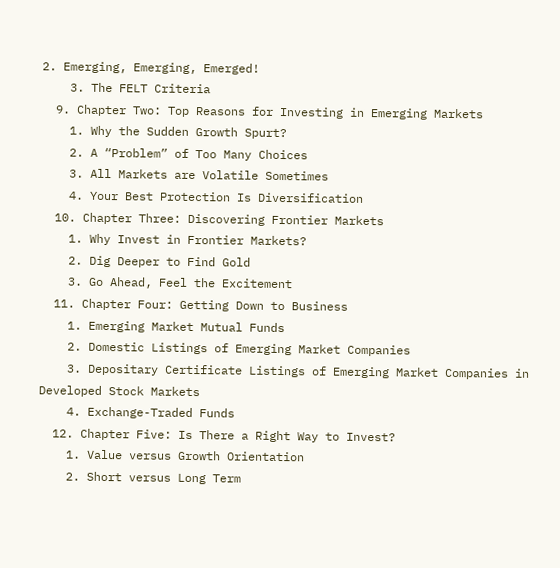2. Emerging, Emerging, Emerged!
    3. The FELT Criteria
  9. Chapter Two: Top Reasons for Investing in Emerging Markets
    1. Why the Sudden Growth Spurt?
    2. A “Problem” of Too Many Choices
    3. All Markets are Volatile Sometimes
    4. Your Best Protection Is Diversification
  10. Chapter Three: Discovering Frontier Markets
    1. Why Invest in Frontier Markets?
    2. Dig Deeper to Find Gold
    3. Go Ahead, Feel the Excitement
  11. Chapter Four: Getting Down to Business
    1. Emerging Market Mutual Funds
    2. Domestic Listings of Emerging Market Companies
    3. Depositary Certificate Listings of Emerging Market Companies in Developed Stock Markets
    4. Exchange-Traded Funds
  12. Chapter Five: Is There a Right Way to Invest?
    1. Value versus Growth Orientation
    2. Short versus Long Term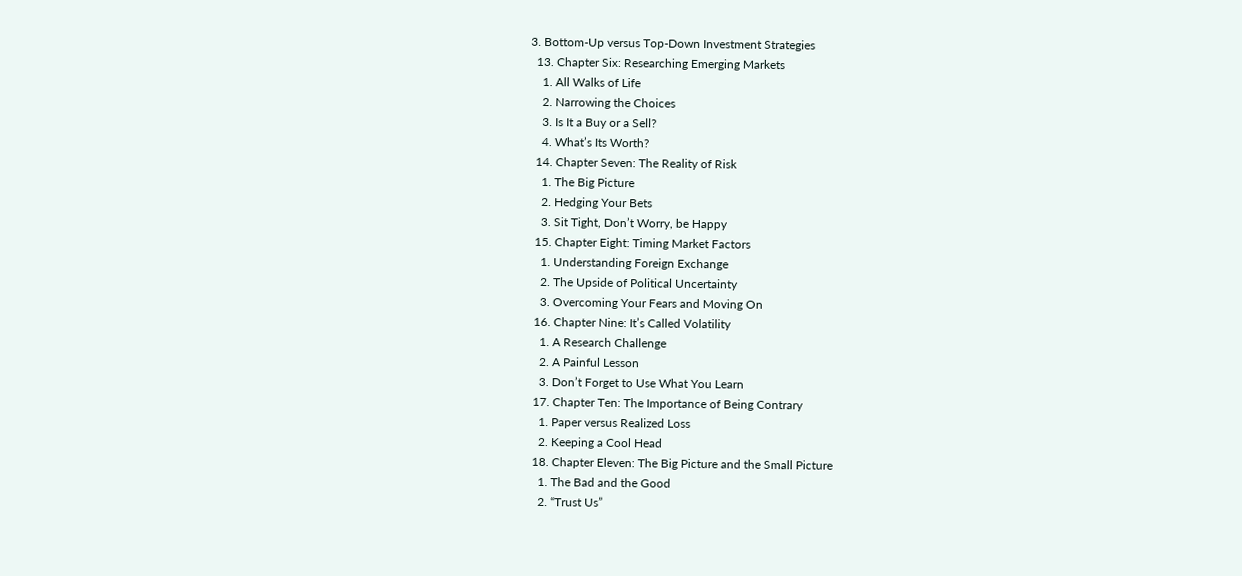3. Bottom-Up versus Top-Down Investment Strategies
  13. Chapter Six: Researching Emerging Markets
    1. All Walks of Life
    2. Narrowing the Choices
    3. Is It a Buy or a Sell?
    4. What’s Its Worth?
  14. Chapter Seven: The Reality of Risk
    1. The Big Picture
    2. Hedging Your Bets
    3. Sit Tight, Don’t Worry, be Happy
  15. Chapter Eight: Timing Market Factors
    1. Understanding Foreign Exchange
    2. The Upside of Political Uncertainty
    3. Overcoming Your Fears and Moving On
  16. Chapter Nine: It’s Called Volatility
    1. A Research Challenge
    2. A Painful Lesson
    3. Don’t Forget to Use What You Learn
  17. Chapter Ten: The Importance of Being Contrary
    1. Paper versus Realized Loss
    2. Keeping a Cool Head
  18. Chapter Eleven: The Big Picture and the Small Picture
    1. The Bad and the Good
    2. “Trust Us”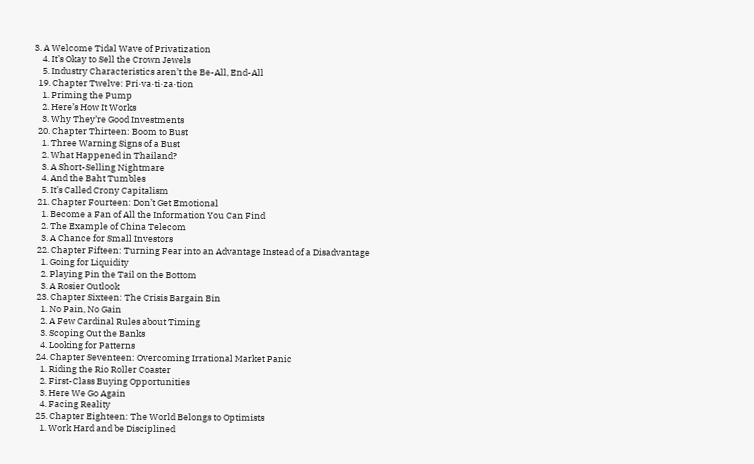3. A Welcome Tidal Wave of Privatization
    4. It’s Okay to Sell the Crown Jewels
    5. Industry Characteristics aren’t the Be-All, End-All
  19. Chapter Twelve: Pri·va·ti·za·tion
    1. Priming the Pump
    2. Here’s How It Works
    3. Why They’re Good Investments
  20. Chapter Thirteen: Boom to Bust
    1. Three Warning Signs of a Bust
    2. What Happened in Thailand?
    3. A Short-Selling Nightmare
    4. And the Baht Tumbles
    5. It’s Called Crony Capitalism
  21. Chapter Fourteen: Don’t Get Emotional
    1. Become a Fan of All the Information You Can Find
    2. The Example of China Telecom
    3. A Chance for Small Investors
  22. Chapter Fifteen: Turning Fear into an Advantage Instead of a Disadvantage
    1. Going for Liquidity
    2. Playing Pin the Tail on the Bottom
    3. A Rosier Outlook
  23. Chapter Sixteen: The Crisis Bargain Bin
    1. No Pain, No Gain
    2. A Few Cardinal Rules about Timing
    3. Scoping Out the Banks
    4. Looking for Patterns
  24. Chapter Seventeen: Overcoming Irrational Market Panic
    1. Riding the Rio Roller Coaster
    2. First-Class Buying Opportunities
    3. Here We Go Again
    4. Facing Reality
  25. Chapter Eighteen: The World Belongs to Optimists
    1. Work Hard and be Disciplined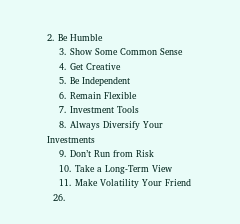2. Be Humble
    3. Show Some Common Sense
    4. Get Creative
    5. Be Independent
    6. Remain Flexible
    7. Investment Tools
    8. Always Diversify Your Investments
    9. Don’t Run from Risk
    10. Take a Long-Term View
    11. Make Volatility Your Friend
  26.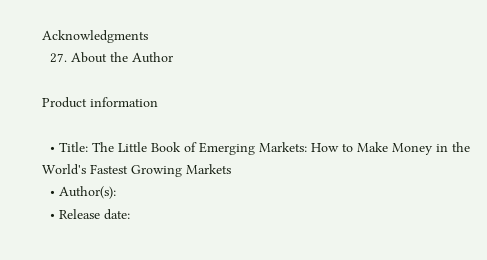Acknowledgments
  27. About the Author

Product information

  • Title: The Little Book of Emerging Markets: How to Make Money in the World's Fastest Growing Markets
  • Author(s):
  • Release date: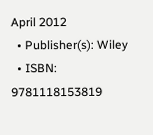April 2012
  • Publisher(s): Wiley
  • ISBN: 9781118153819